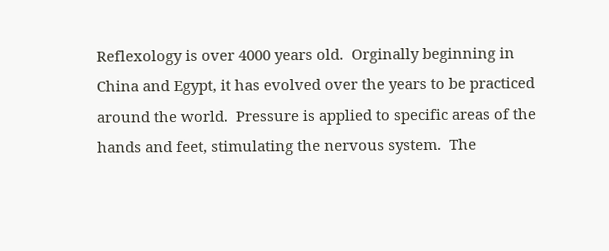Reflexology is over 4000 years old.  Orginally beginning in China and Egypt, it has evolved over the years to be practiced around the world.  Pressure is applied to specific areas of the hands and feet, stimulating the nervous system.  The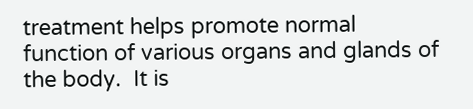treatment helps promote normal function of various organs and glands of the body.  It is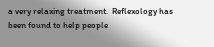a very relaxing treatment.  Reflexology has been found to help people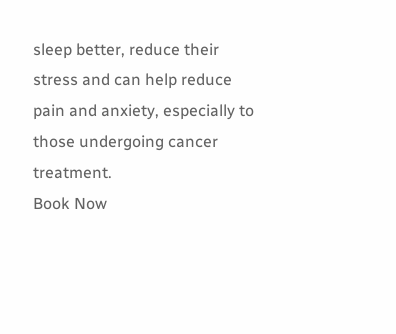sleep better, reduce their stress and can help reduce pain and anxiety, especially to those undergoing cancer treatment.
Book Now